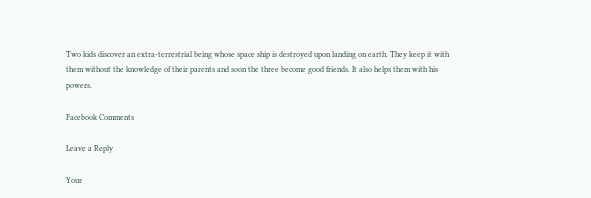Two kids discover an extra-terrestrial being whose space ship is destroyed upon landing on earth. They keep it with them without the knowledge of their parents and soon the three become good friends. It also helps them with his powers.

Facebook Comments

Leave a Reply

Your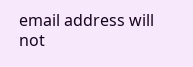email address will not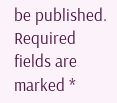be published. Required fields are marked *